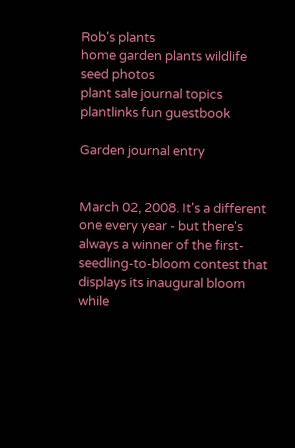Rob's plants
home garden plants wildlife seed photos
plant sale journal topics plantlinks fun guestbook

Garden journal entry


March 02, 2008. It's a different one every year - but there's always a winner of the first-seedling-to-bloom contest that displays its inaugural bloom while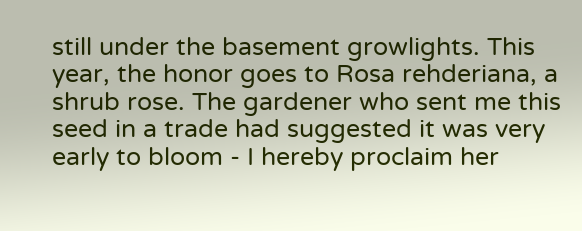still under the basement growlights. This year, the honor goes to Rosa rehderiana, a shrub rose. The gardener who sent me this seed in a trade had suggested it was very early to bloom - I hereby proclaim her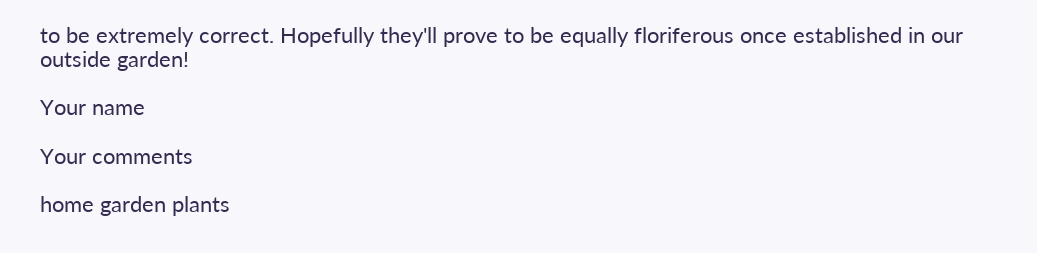to be extremely correct. Hopefully they'll prove to be equally floriferous once established in our outside garden!

Your name

Your comments

home garden plants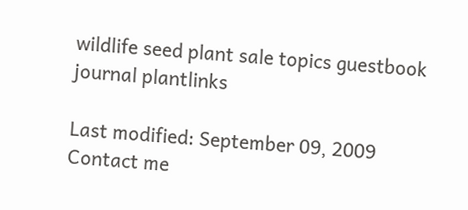wildlife seed plant sale topics guestbook journal plantlinks

Last modified: September 09, 2009
Contact me